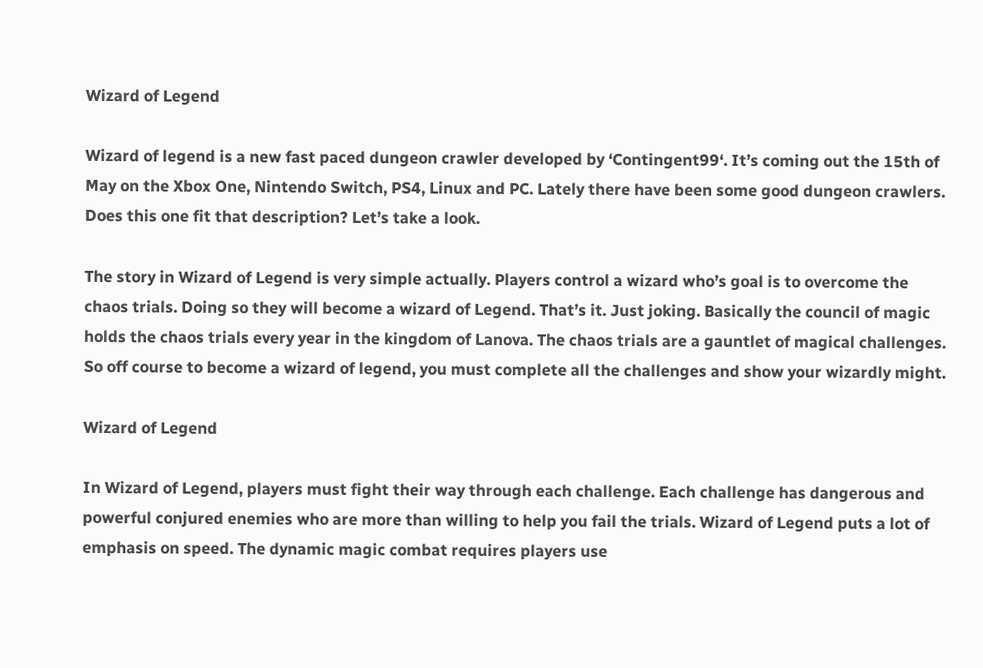Wizard of Legend

Wizard of legend is a new fast paced dungeon crawler developed by ‘Contingent99‘. It’s coming out the 15th of May on the Xbox One, Nintendo Switch, PS4, Linux and PC. Lately there have been some good dungeon crawlers. Does this one fit that description? Let’s take a look.

The story in Wizard of Legend is very simple actually. Players control a wizard who’s goal is to overcome the chaos trials. Doing so they will become a wizard of Legend. That’s it. Just joking. Basically the council of magic holds the chaos trials every year in the kingdom of Lanova. The chaos trials are a gauntlet of magical challenges. So off course to become a wizard of legend, you must complete all the challenges and show your wizardly might.

Wizard of Legend

In Wizard of Legend, players must fight their way through each challenge. Each challenge has dangerous and powerful conjured enemies who are more than willing to help you fail the trials. Wizard of Legend puts a lot of emphasis on speed. The dynamic magic combat requires players use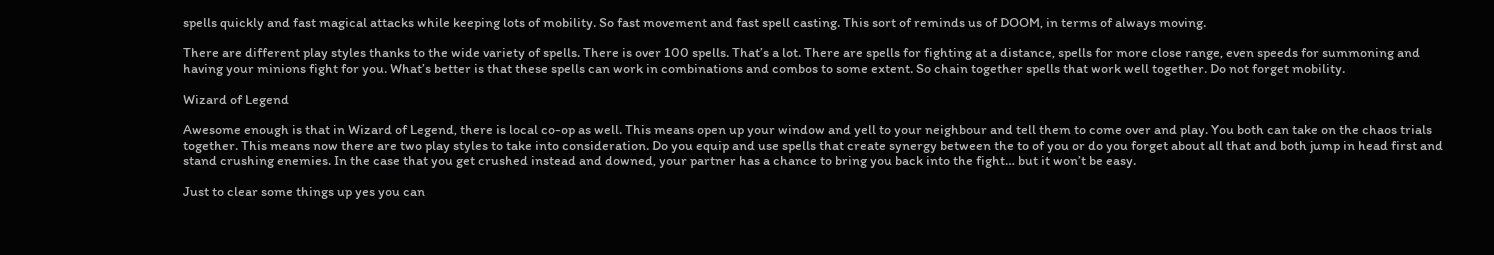spells quickly and fast magical attacks while keeping lots of mobility. So fast movement and fast spell casting. This sort of reminds us of DOOM, in terms of always moving.

There are different play styles thanks to the wide variety of spells. There is over 100 spells. That’s a lot. There are spells for fighting at a distance, spells for more close range, even speeds for summoning and having your minions fight for you. What’s better is that these spells can work in combinations and combos to some extent. So chain together spells that work well together. Do not forget mobility.

Wizard of Legend

Awesome enough is that in Wizard of Legend, there is local co-op as well. This means open up your window and yell to your neighbour and tell them to come over and play. You both can take on the chaos trials together. This means now there are two play styles to take into consideration. Do you equip and use spells that create synergy between the to of you or do you forget about all that and both jump in head first and stand crushing enemies. In the case that you get crushed instead and downed, your partner has a chance to bring you back into the fight… but it won’t be easy.

Just to clear some things up yes you can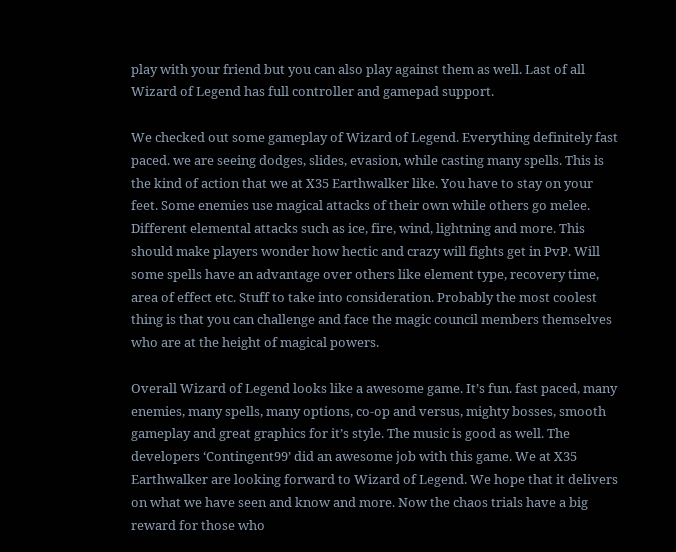play with your friend but you can also play against them as well. Last of all Wizard of Legend has full controller and gamepad support.

We checked out some gameplay of Wizard of Legend. Everything definitely fast paced. we are seeing dodges, slides, evasion, while casting many spells. This is the kind of action that we at X35 Earthwalker like. You have to stay on your feet. Some enemies use magical attacks of their own while others go melee. Different elemental attacks such as ice, fire, wind, lightning and more. This should make players wonder how hectic and crazy will fights get in PvP. Will some spells have an advantage over others like element type, recovery time, area of effect etc. Stuff to take into consideration. Probably the most coolest thing is that you can challenge and face the magic council members themselves who are at the height of magical powers.

Overall Wizard of Legend looks like a awesome game. It’s fun. fast paced, many enemies, many spells, many options, co-op and versus, mighty bosses, smooth gameplay and great graphics for it’s style. The music is good as well. The developers ‘Contingent99’ did an awesome job with this game. We at X35 Earthwalker are looking forward to Wizard of Legend. We hope that it delivers on what we have seen and know and more. Now the chaos trials have a big reward for those who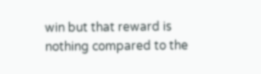win but that reward is nothing compared to the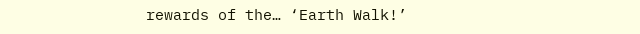rewards of the… ‘Earth Walk!’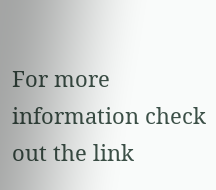For more information check out the link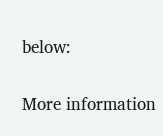below:

More information